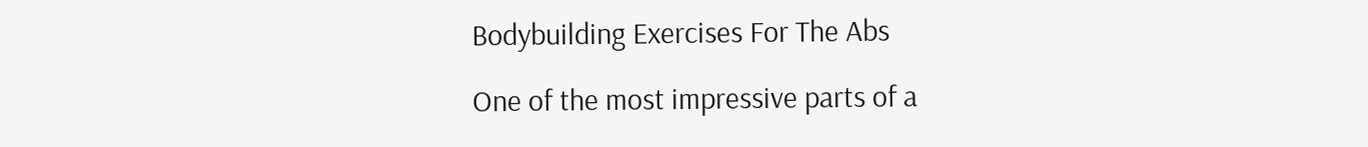Bodybuilding Exercises For The Abs

One of the most impressive parts of a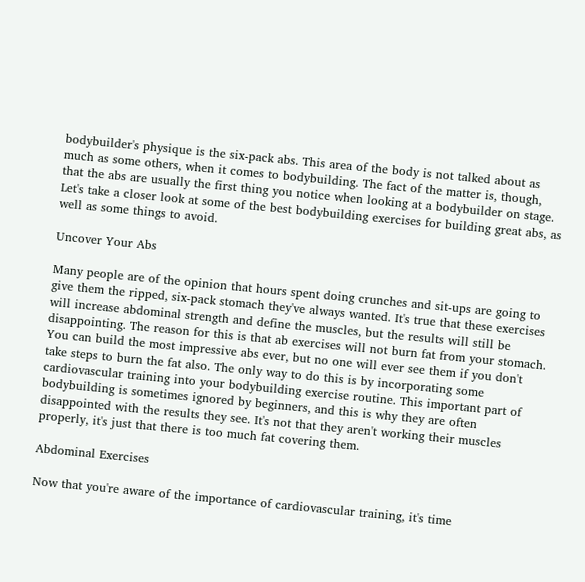bodybuilder's physique is the six-pack abs. This area of the body is not talked about as much as some others, when it comes to bodybuilding. The fact of the matter is, though, that the abs are usually the first thing you notice when looking at a bodybuilder on stage. Let's take a closer look at some of the best bodybuilding exercises for building great abs, as well as some things to avoid.

Uncover Your Abs

Many people are of the opinion that hours spent doing crunches and sit-ups are going to give them the ripped, six-pack stomach they've always wanted. It's true that these exercises will increase abdominal strength and define the muscles, but the results will still be disappointing. The reason for this is that ab exercises will not burn fat from your stomach. You can build the most impressive abs ever, but no one will ever see them if you don't take steps to burn the fat also. The only way to do this is by incorporating some cardiovascular training into your bodybuilding exercise routine. This important part of bodybuilding is sometimes ignored by beginners, and this is why they are often disappointed with the results they see. It's not that they aren't working their muscles properly, it's just that there is too much fat covering them.

Abdominal Exercises

Now that you're aware of the importance of cardiovascular training, it's time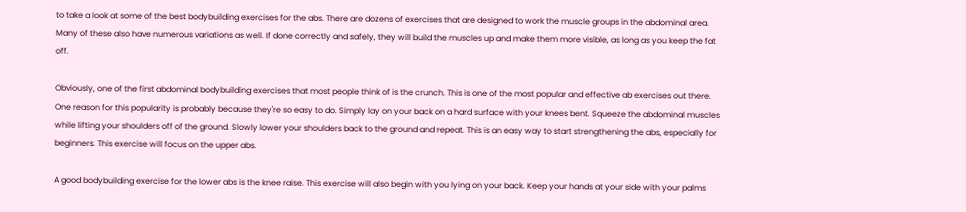to take a look at some of the best bodybuilding exercises for the abs. There are dozens of exercises that are designed to work the muscle groups in the abdominal area. Many of these also have numerous variations as well. If done correctly and safely, they will build the muscles up and make them more visible, as long as you keep the fat off.

Obviously, one of the first abdominal bodybuilding exercises that most people think of is the crunch. This is one of the most popular and effective ab exercises out there. One reason for this popularity is probably because they're so easy to do. Simply lay on your back on a hard surface with your knees bent. Squeeze the abdominal muscles while lifting your shoulders off of the ground. Slowly lower your shoulders back to the ground and repeat. This is an easy way to start strengthening the abs, especially for beginners. This exercise will focus on the upper abs.

A good bodybuilding exercise for the lower abs is the knee raise. This exercise will also begin with you lying on your back. Keep your hands at your side with your palms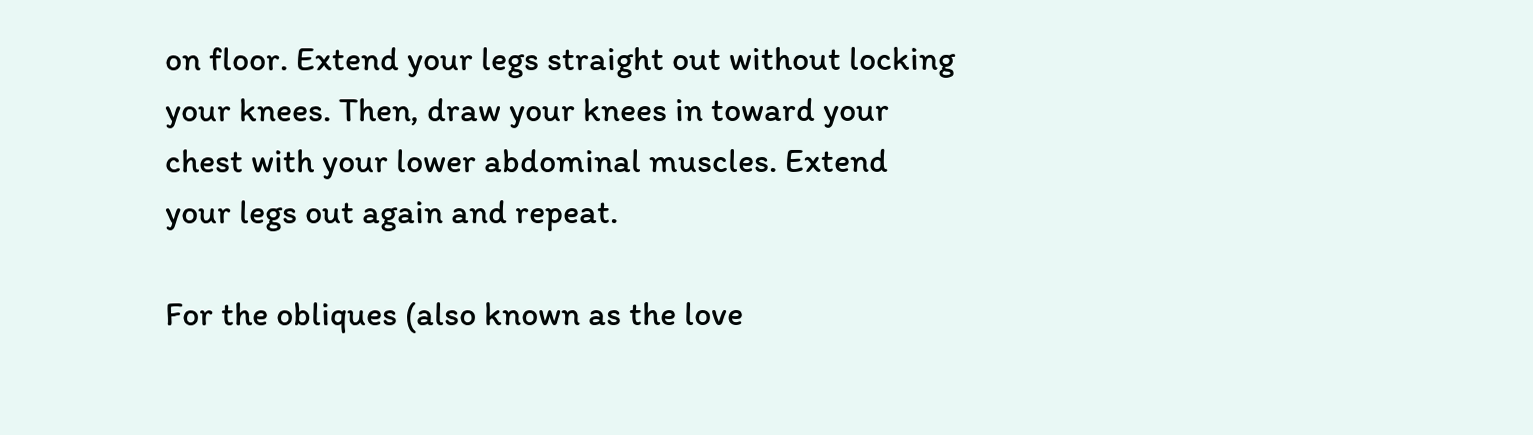on floor. Extend your legs straight out without locking your knees. Then, draw your knees in toward your chest with your lower abdominal muscles. Extend your legs out again and repeat.

For the obliques (also known as the love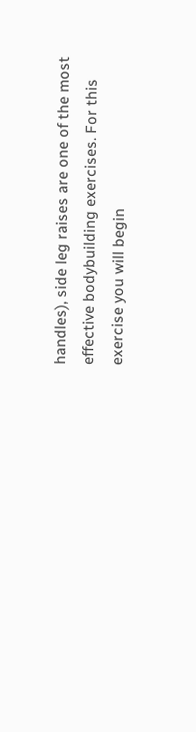handles), side leg raises are one of the most effective bodybuilding exercises. For this exercise you will begin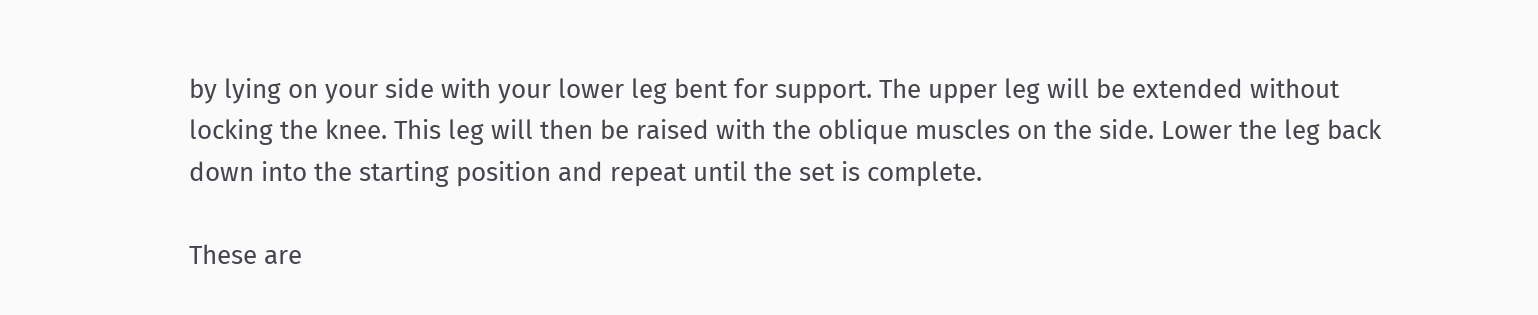by lying on your side with your lower leg bent for support. The upper leg will be extended without locking the knee. This leg will then be raised with the oblique muscles on the side. Lower the leg back down into the starting position and repeat until the set is complete.

These are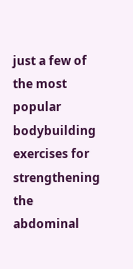just a few of the most popular bodybuilding exercises for strengthening the abdominal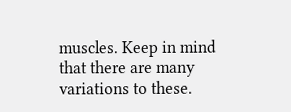muscles. Keep in mind that there are many variations to these.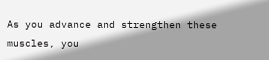As you advance and strengthen these muscles, you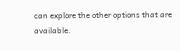can explore the other options that are available.